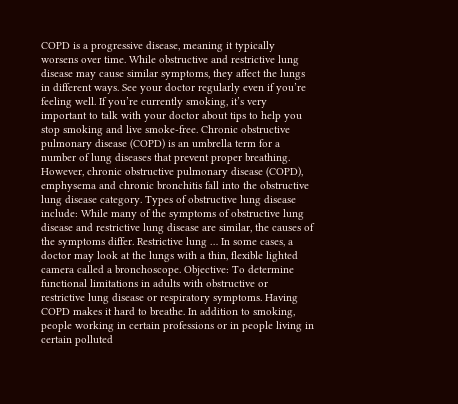COPD is a progressive disease, meaning it typically worsens over time. While obstructive and restrictive lung disease may cause similar symptoms, they affect the lungs in different ways. See your doctor regularly even if you’re feeling well. If you’re currently smoking, it’s very important to talk with your doctor about tips to help you stop smoking and live smoke-free. Chronic obstructive pulmonary disease (COPD) is an umbrella term for a number of lung diseases that prevent proper breathing. However, chronic obstructive pulmonary disease (COPD), emphysema and chronic bronchitis fall into the obstructive lung disease category. Types of obstructive lung disease include: While many of the symptoms of obstructive lung disease and restrictive lung disease are similar, the causes of the symptoms differ. Restrictive lung … In some cases, a doctor may look at the lungs with a thin, flexible lighted camera called a bronchoscope. Objective: To determine functional limitations in adults with obstructive or restrictive lung disease or respiratory symptoms. Having COPD makes it hard to breathe. In addition to smoking, people working in certain professions or in people living in certain polluted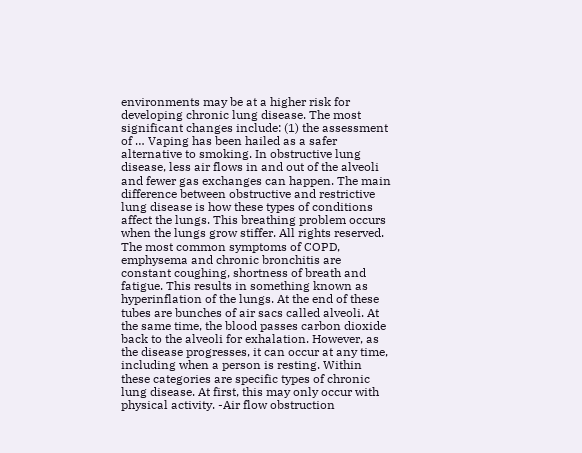environments may be at a higher risk for developing chronic lung disease. The most significant changes include: (1) the assessment of … Vaping has been hailed as a safer alternative to smoking. In obstructive lung disease, less air flows in and out of the alveoli and fewer gas exchanges can happen. The main difference between obstructive and restrictive lung disease is how these types of conditions affect the lungs. This breathing problem occurs when the lungs grow stiffer. All rights reserved. The most common symptoms of COPD, emphysema and chronic bronchitis are constant coughing, shortness of breath and fatigue. This results in something known as hyperinflation of the lungs. At the end of these tubes are bunches of air sacs called alveoli. At the same time, the blood passes carbon dioxide back to the alveoli for exhalation. However, as the disease progresses, it can occur at any time, including when a person is resting. Within these categories are specific types of chronic lung disease. At first, this may only occur with physical activity. -Air flow obstruction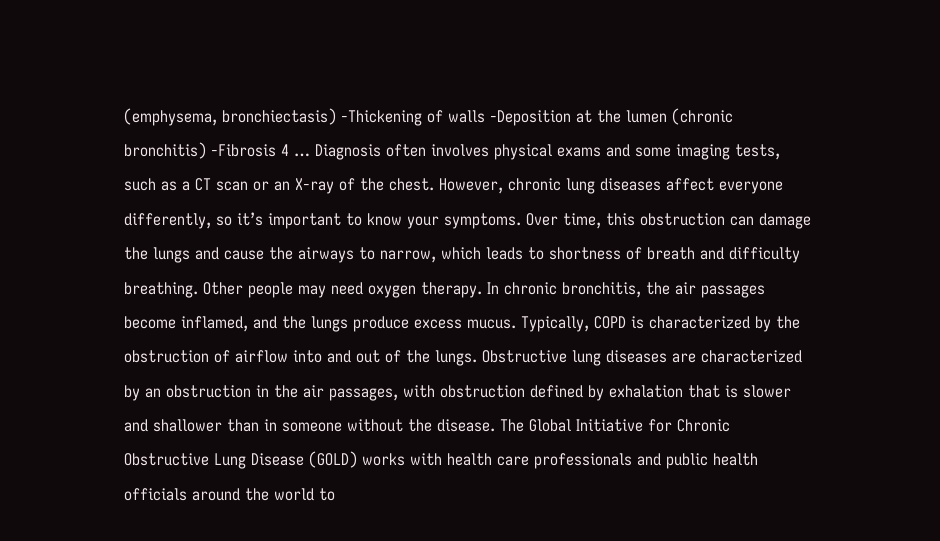(emphysema, bronchiectasis) -Thickening of walls -Deposition at the lumen (chronic bronchitis) -Fibrosis 4 … Diagnosis often involves physical exams and some imaging tests, such as a CT scan or an X-ray of the chest. However, chronic lung diseases affect everyone differently, so it’s important to know your symptoms. Over time, this obstruction can damage the lungs and cause the airways to narrow, which leads to shortness of breath and difficulty breathing. Other people may need oxygen therapy. In chronic bronchitis, the air passages become inflamed, and the lungs produce excess mucus. Typically, COPD is characterized by the obstruction of airflow into and out of the lungs. Obstructive lung diseases are characterized by an obstruction in the air passages, with obstruction defined by exhalation that is slower and shallower than in someone without the disease. The Global Initiative for Chronic Obstructive Lung Disease (GOLD) works with health care professionals and public health officials around the world to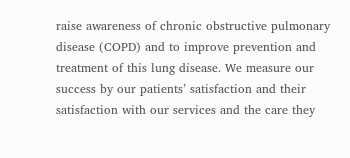raise awareness of chronic obstructive pulmonary disease (COPD) and to improve prevention and treatment of this lung disease. We measure our success by our patients’ satisfaction and their satisfaction with our services and the care they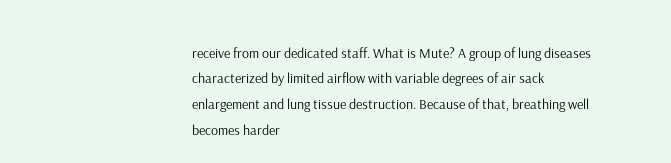receive from our dedicated staff. What is Mute? A group of lung diseases characterized by limited airflow with variable degrees of air sack enlargement and lung tissue destruction. Because of that, breathing well becomes harder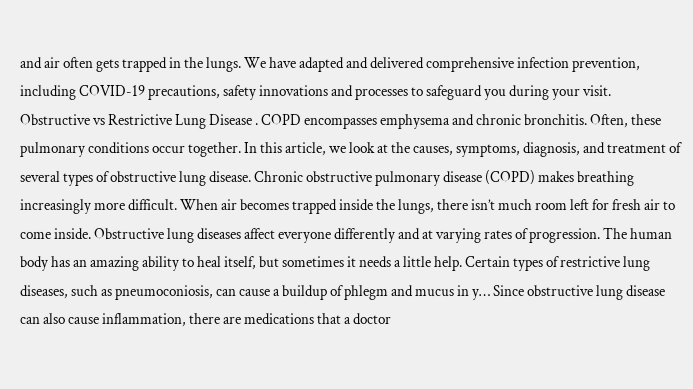and air often gets trapped in the lungs. We have adapted and delivered comprehensive infection prevention, including COVID-19 precautions, safety innovations and processes to safeguard you during your visit. Obstructive vs Restrictive Lung Disease . COPD encompasses emphysema and chronic bronchitis. Often, these pulmonary conditions occur together. In this article, we look at the causes, symptoms, diagnosis, and treatment of several types of obstructive lung disease. Chronic obstructive pulmonary disease (COPD) makes breathing increasingly more difficult. When air becomes trapped inside the lungs, there isn’t much room left for fresh air to come inside. Obstructive lung diseases affect everyone differently and at varying rates of progression. The human body has an amazing ability to heal itself, but sometimes it needs a little help. Certain types of restrictive lung diseases, such as pneumoconiosis, can cause a buildup of phlegm and mucus in y… Since obstructive lung disease can also cause inflammation, there are medications that a doctor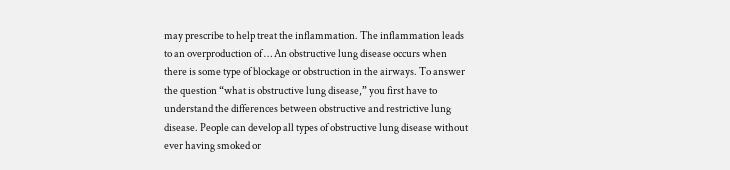may prescribe to help treat the inflammation. The inflammation leads to an overproduction of … An obstructive lung disease occurs when there is some type of blockage or obstruction in the airways. To answer the question “what is obstructive lung disease,” you first have to understand the differences between obstructive and restrictive lung disease. People can develop all types of obstructive lung disease without ever having smoked or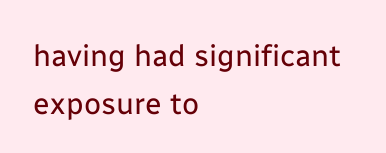having had significant exposure to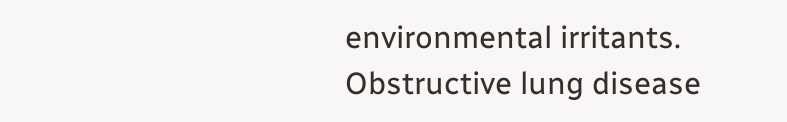environmental irritants. Obstructive lung disease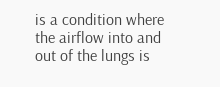is a condition where the airflow into and out of the lungs is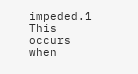impeded.1 This occurs when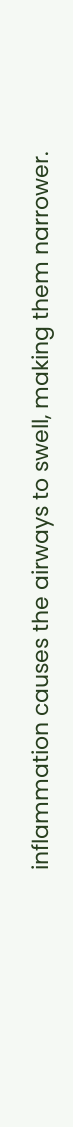inflammation causes the airways to swell, making them narrower.